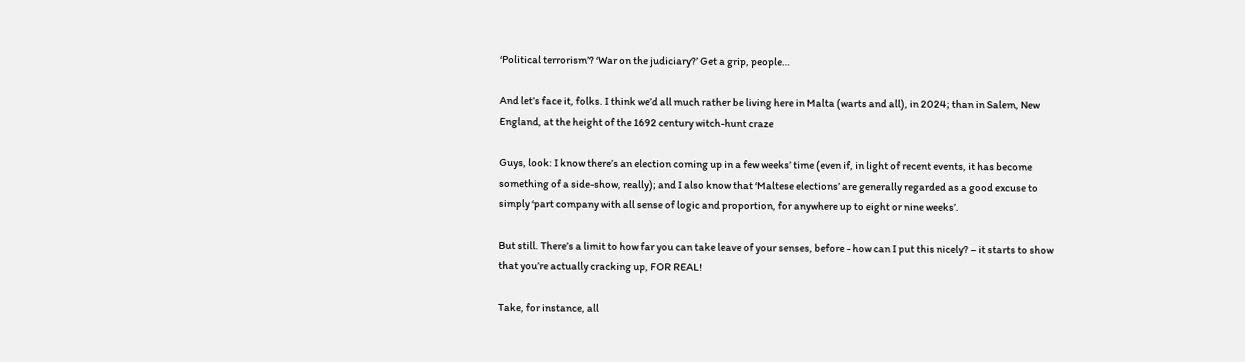‘Political terrorism’? ‘War on the judiciary?’ Get a grip, people…

And let’s face it, folks. I think we’d all much rather be living here in Malta (warts and all), in 2024; than in Salem, New England, at the height of the 1692 century witch-hunt craze

Guys, look: I know there’s an election coming up in a few weeks’ time (even if, in light of recent events, it has become something of a side-show, really); and I also know that ‘Maltese elections’ are generally regarded as a good excuse to simply ‘part company with all sense of logic and proportion, for anywhere up to eight or nine weeks’.

But still. There’s a limit to how far you can take leave of your senses, before - how can I put this nicely? – it starts to show that you’re actually cracking up, FOR REAL!

Take, for instance, all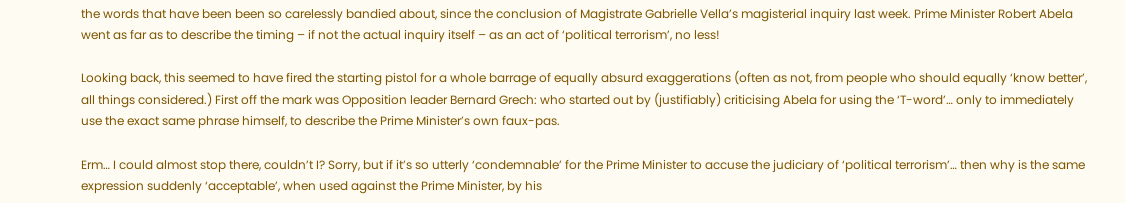the words that have been been so carelessly bandied about, since the conclusion of Magistrate Gabrielle Vella’s magisterial inquiry last week. Prime Minister Robert Abela went as far as to describe the timing – if not the actual inquiry itself – as an act of ‘political terrorism’, no less!

Looking back, this seemed to have fired the starting pistol for a whole barrage of equally absurd exaggerations (often as not, from people who should equally ‘know better’, all things considered.) First off the mark was Opposition leader Bernard Grech: who started out by (justifiably) criticising Abela for using the ‘T-word’… only to immediately use the exact same phrase himself, to describe the Prime Minister’s own faux-pas.

Erm… I could almost stop there, couldn’t I? Sorry, but if it’s so utterly ‘condemnable’ for the Prime Minister to accuse the judiciary of ‘political terrorism’… then why is the same expression suddenly ‘acceptable’, when used against the Prime Minister, by his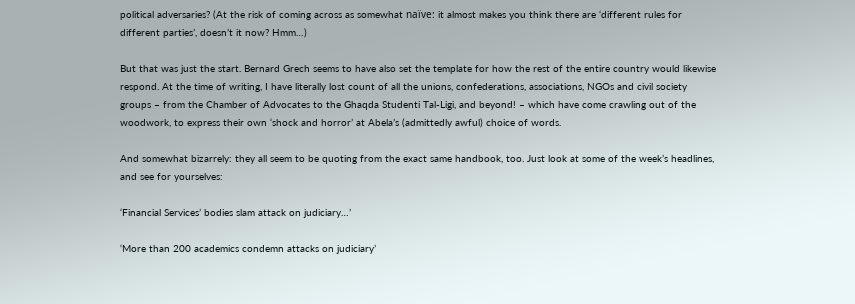political adversaries? (At the risk of coming across as somewhat naïve: it almost makes you think there are ‘different rules for different parties’, doesn’t it now? Hmm…)

But that was just the start. Bernard Grech seems to have also set the template for how the rest of the entire country would likewise respond. At the time of writing, I have literally lost count of all the unions, confederations, associations, NGOs and civil society groups – from the Chamber of Advocates to the Ghaqda Studenti Tal-Ligi, and beyond! – which have come crawling out of the woodwork, to express their own ‘shock and horror’ at Abela’s (admittedly awful) choice of words.

And somewhat bizarrely: they all seem to be quoting from the exact same handbook, too. Just look at some of the week’s headlines, and see for yourselves:

‘Financial Services’ bodies slam attack on judiciary…’

‘More than 200 academics condemn attacks on judiciary’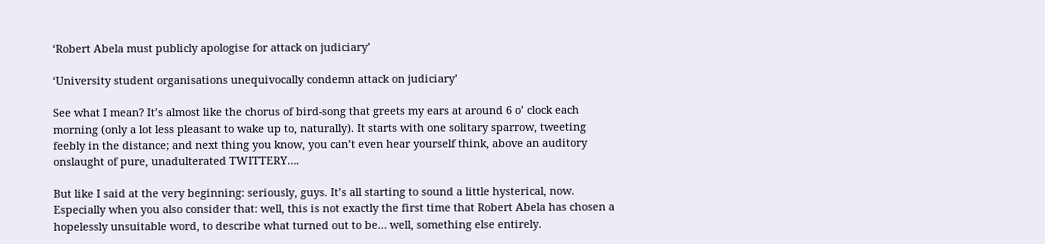‘Robert Abela must publicly apologise for attack on judiciary’

‘University student organisations unequivocally condemn attack on judiciary’

See what I mean? It’s almost like the chorus of bird-song that greets my ears at around 6 o’ clock each morning (only a lot less pleasant to wake up to, naturally). It starts with one solitary sparrow, tweeting feebly in the distance; and next thing you know, you can’t even hear yourself think, above an auditory onslaught of pure, unadulterated TWITTERY….

But like I said at the very beginning: seriously, guys. It’s all starting to sound a little hysterical, now. Especially when you also consider that: well, this is not exactly the first time that Robert Abela has chosen a hopelessly unsuitable word, to describe what turned out to be… well, something else entirely.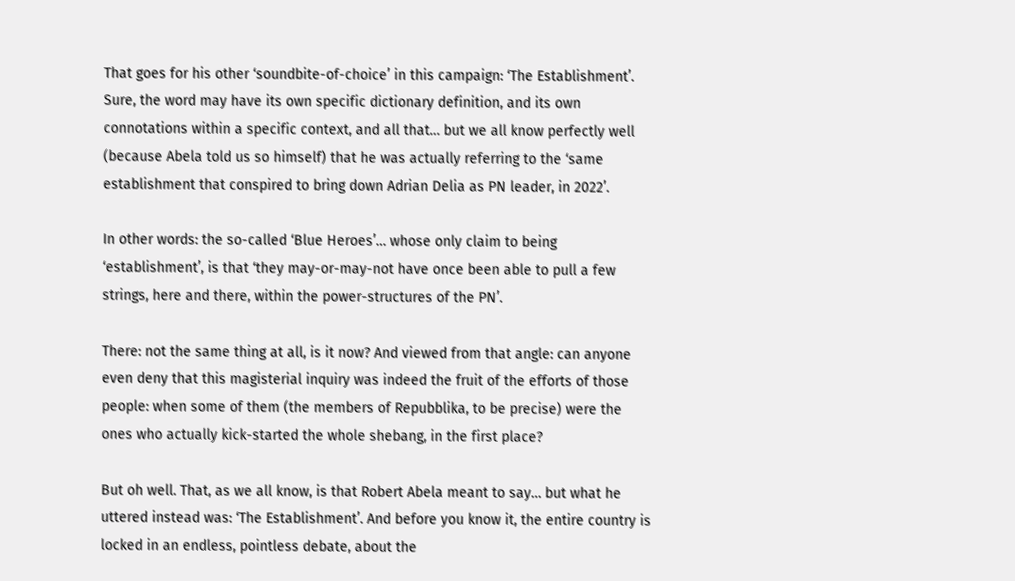That goes for his other ‘soundbite-of-choice’ in this campaign: ‘The Establishment’. Sure, the word may have its own specific dictionary definition, and its own connotations within a specific context, and all that… but we all know perfectly well (because Abela told us so himself) that he was actually referring to the ‘same establishment that conspired to bring down Adrian Delia as PN leader, in 2022’.

In other words: the so-called ‘Blue Heroes’… whose only claim to being ‘establishment’, is that ‘they may-or-may-not have once been able to pull a few strings, here and there, within the power-structures of the PN’.

There: not the same thing at all, is it now? And viewed from that angle: can anyone even deny that this magisterial inquiry was indeed the fruit of the efforts of those people: when some of them (the members of Repubblika, to be precise) were the ones who actually kick-started the whole shebang, in the first place?

But oh well. That, as we all know, is that Robert Abela meant to say… but what he uttered instead was: ‘The Establishment’. And before you know it, the entire country is locked in an endless, pointless debate, about the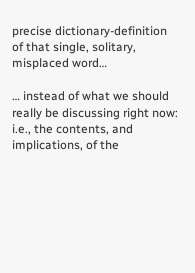precise dictionary-definition of that single, solitary, misplaced word…

… instead of what we should really be discussing right now: i.e., the contents, and implications, of the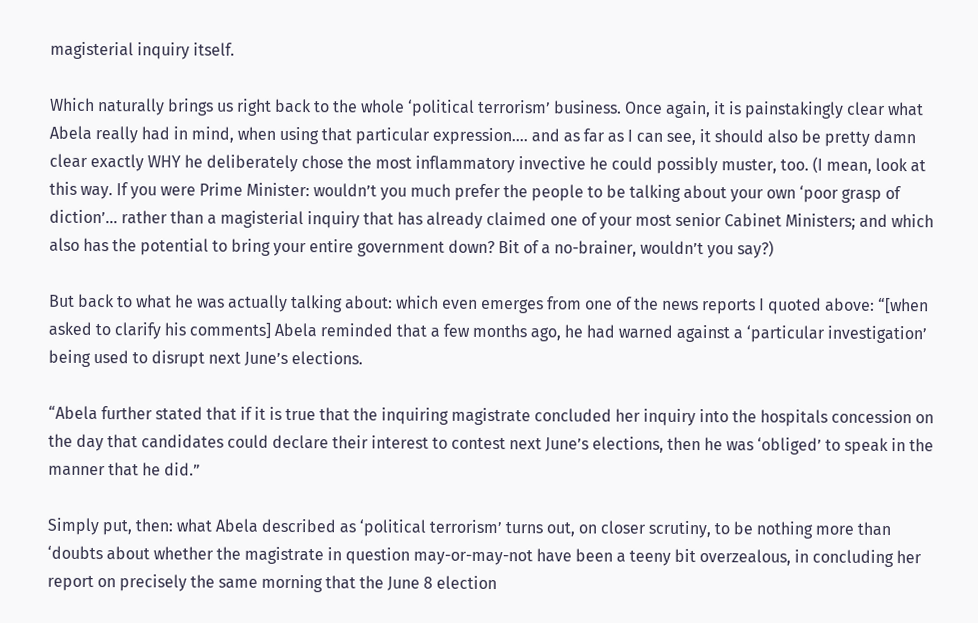magisterial inquiry itself.

Which naturally brings us right back to the whole ‘political terrorism’ business. Once again, it is painstakingly clear what Abela really had in mind, when using that particular expression…. and as far as I can see, it should also be pretty damn clear exactly WHY he deliberately chose the most inflammatory invective he could possibly muster, too. (I mean, look at this way. If you were Prime Minister: wouldn’t you much prefer the people to be talking about your own ‘poor grasp of diction’… rather than a magisterial inquiry that has already claimed one of your most senior Cabinet Ministers; and which also has the potential to bring your entire government down? Bit of a no-brainer, wouldn’t you say?)

But back to what he was actually talking about: which even emerges from one of the news reports I quoted above: “[when asked to clarify his comments] Abela reminded that a few months ago, he had warned against a ‘particular investigation’ being used to disrupt next June’s elections.

“Abela further stated that if it is true that the inquiring magistrate concluded her inquiry into the hospitals concession on the day that candidates could declare their interest to contest next June’s elections, then he was ‘obliged’ to speak in the manner that he did.”

Simply put, then: what Abela described as ‘political terrorism’ turns out, on closer scrutiny, to be nothing more than ‘doubts about whether the magistrate in question may-or-may-not have been a teeny bit overzealous, in concluding her report on precisely the same morning that the June 8 election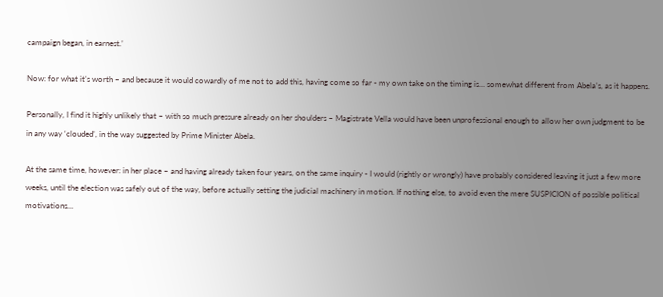campaign began, in earnest.’

Now: for what it’s worth – and because it would cowardly of me not to add this, having come so far - my own take on the timing is… somewhat different from Abela’s, as it happens.

Personally, I find it highly unlikely that – with so much pressure already on her shoulders – Magistrate Vella would have been unprofessional enough to allow her own judgment to be in any way ‘clouded’, in the way suggested by Prime Minister Abela.

At the same time, however: in her place – and having already taken four years, on the same inquiry - I would (rightly or wrongly) have probably considered leaving it just a few more weeks, until the election was safely out of the way, before actually setting the judicial machinery in motion. If nothing else, to avoid even the mere SUSPICION of possible political motivations…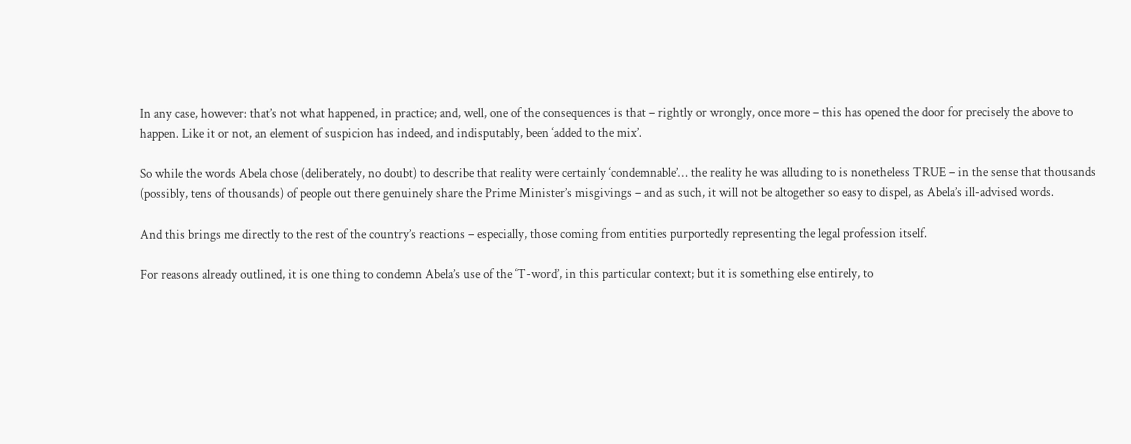In any case, however: that’s not what happened, in practice; and, well, one of the consequences is that – rightly or wrongly, once more – this has opened the door for precisely the above to happen. Like it or not, an element of suspicion has indeed, and indisputably, been ‘added to the mix’.

So while the words Abela chose (deliberately, no doubt) to describe that reality were certainly ‘condemnable’… the reality he was alluding to is nonetheless TRUE – in the sense that thousands (possibly, tens of thousands) of people out there genuinely share the Prime Minister’s misgivings – and as such, it will not be altogether so easy to dispel, as Abela’s ill-advised words.

And this brings me directly to the rest of the country’s reactions – especially, those coming from entities purportedly representing the legal profession itself.

For reasons already outlined, it is one thing to condemn Abela’s use of the ‘T-word’, in this particular context; but it is something else entirely, to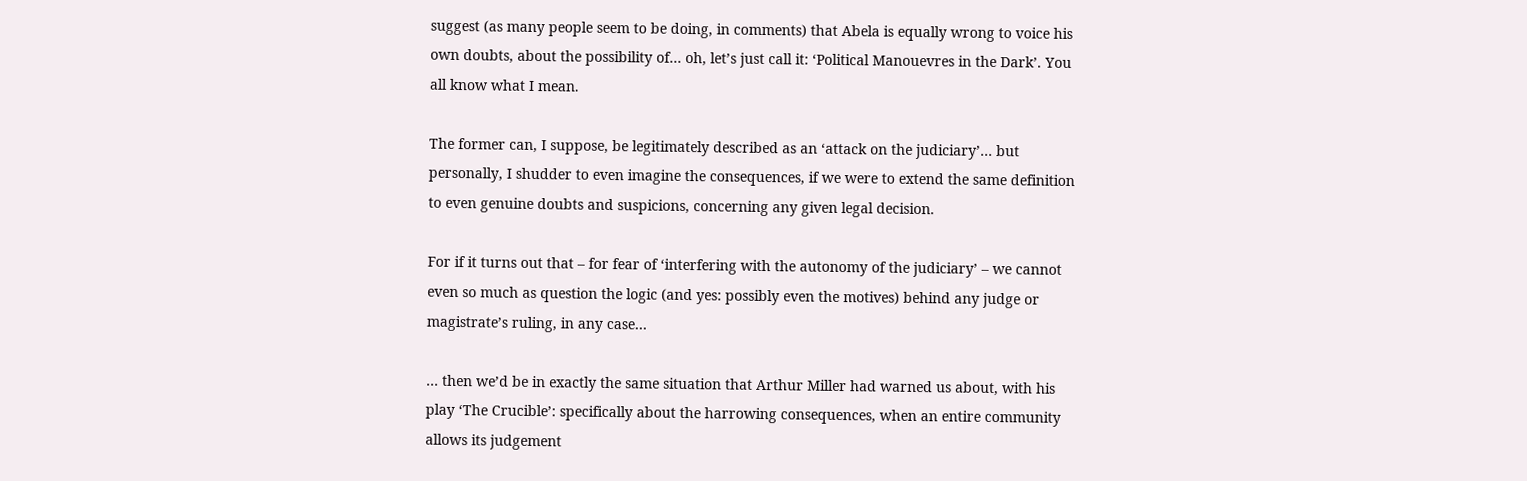suggest (as many people seem to be doing, in comments) that Abela is equally wrong to voice his own doubts, about the possibility of… oh, let’s just call it: ‘Political Manouevres in the Dark’. You all know what I mean.

The former can, I suppose, be legitimately described as an ‘attack on the judiciary’… but personally, I shudder to even imagine the consequences, if we were to extend the same definition to even genuine doubts and suspicions, concerning any given legal decision.

For if it turns out that – for fear of ‘interfering with the autonomy of the judiciary’ – we cannot even so much as question the logic (and yes: possibly even the motives) behind any judge or magistrate’s ruling, in any case…

… then we’d be in exactly the same situation that Arthur Miller had warned us about, with his play ‘The Crucible’: specifically about the harrowing consequences, when an entire community allows its judgement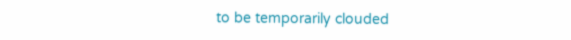to be temporarily clouded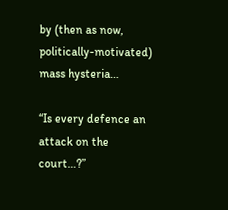by (then as now, politically-motivated) mass hysteria…

“Is every defence an attack on the court…?”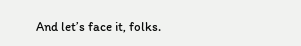And let’s face it, folks.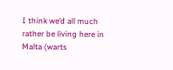I think we’d all much rather be living here in Malta (warts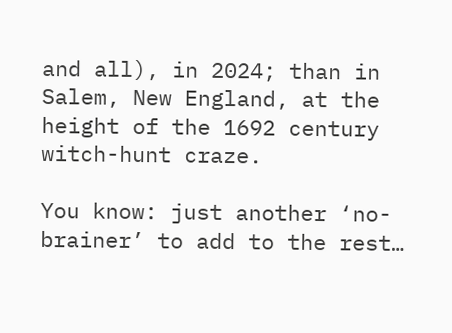and all), in 2024; than in Salem, New England, at the height of the 1692 century witch-hunt craze.

You know: just another ‘no-brainer’ to add to the rest…